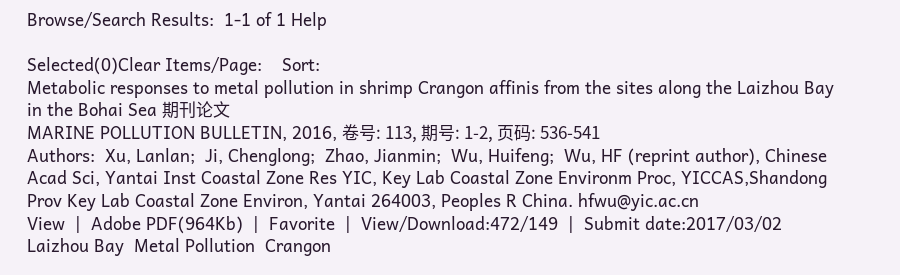Browse/Search Results:  1-1 of 1 Help

Selected(0)Clear Items/Page:    Sort:
Metabolic responses to metal pollution in shrimp Crangon affinis from the sites along the Laizhou Bay in the Bohai Sea 期刊论文
MARINE POLLUTION BULLETIN, 2016, 卷号: 113, 期号: 1-2, 页码: 536-541
Authors:  Xu, Lanlan;  Ji, Chenglong;  Zhao, Jianmin;  Wu, Huifeng;  Wu, HF (reprint author), Chinese Acad Sci, Yantai Inst Coastal Zone Res YIC, Key Lab Coastal Zone Environm Proc, YICCAS,Shandong Prov Key Lab Coastal Zone Environ, Yantai 264003, Peoples R China. hfwu@yic.ac.cn
View  |  Adobe PDF(964Kb)  |  Favorite  |  View/Download:472/149  |  Submit date:2017/03/02
Laizhou Bay  Metal Pollution  Crangon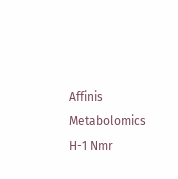Affinis  Metabolomics  H-1 Nmr